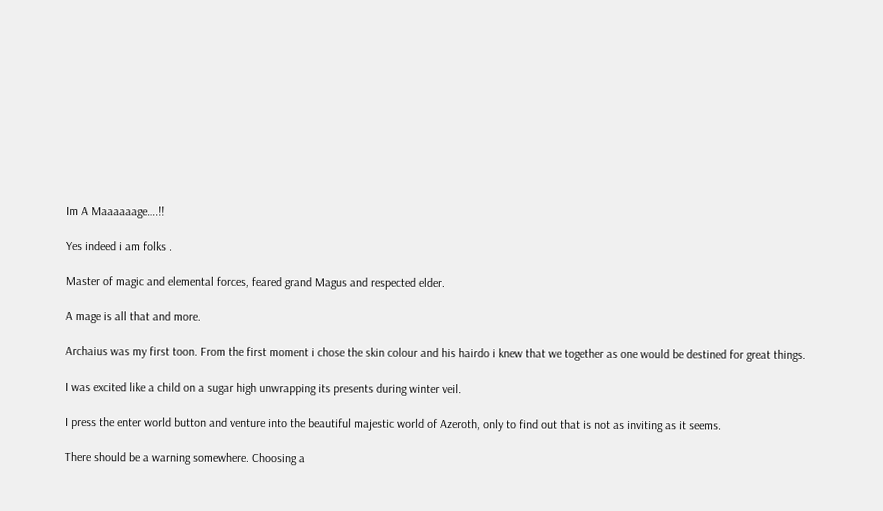Im A Maaaaaage….!!

Yes indeed i am folks .

Master of magic and elemental forces, feared grand Magus and respected elder.

A mage is all that and more.

Archaius was my first toon. From the first moment i chose the skin colour and his hairdo i knew that we together as one would be destined for great things.

I was excited like a child on a sugar high unwrapping its presents during winter veil.

I press the enter world button and venture into the beautiful majestic world of Azeroth, only to find out that is not as inviting as it seems.

There should be a warning somewhere. Choosing a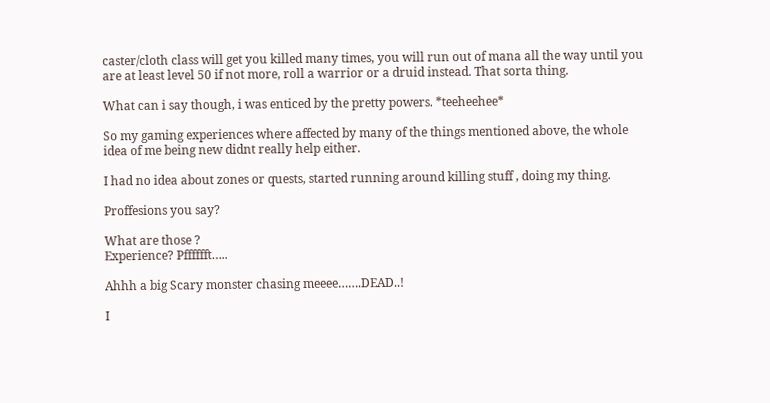caster/cloth class will get you killed many times, you will run out of mana all the way until you are at least level 50 if not more, roll a warrior or a druid instead. That sorta thing.

What can i say though, i was enticed by the pretty powers. *teeheehee*

So my gaming experiences where affected by many of the things mentioned above, the whole idea of me being new didnt really help either.

I had no idea about zones or quests, started running around killing stuff , doing my thing.

Proffesions you say?

What are those ?
Experience? Pfffffft…..

Ahhh a big Scary monster chasing meeee…….DEAD..!

I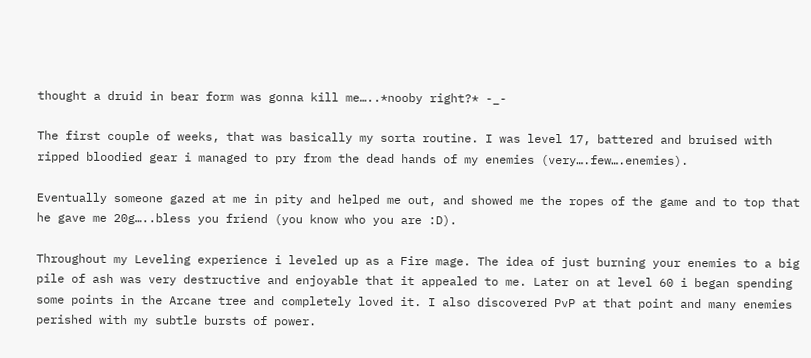thought a druid in bear form was gonna kill me…..*nooby right?* -_-

The first couple of weeks, that was basically my sorta routine. I was level 17, battered and bruised with ripped bloodied gear i managed to pry from the dead hands of my enemies (very….few….enemies).

Eventually someone gazed at me in pity and helped me out, and showed me the ropes of the game and to top that he gave me 20g…..bless you friend (you know who you are :D).

Throughout my Leveling experience i leveled up as a Fire mage. The idea of just burning your enemies to a big pile of ash was very destructive and enjoyable that it appealed to me. Later on at level 60 i began spending some points in the Arcane tree and completely loved it. I also discovered PvP at that point and many enemies perished with my subtle bursts of power.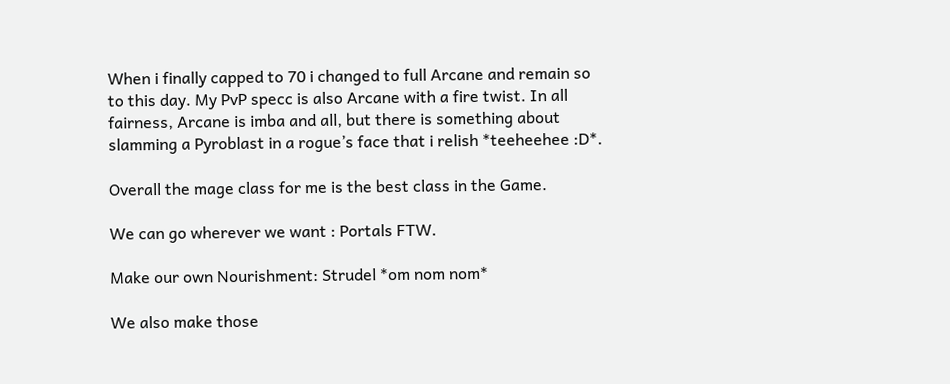When i finally capped to 70 i changed to full Arcane and remain so to this day. My PvP specc is also Arcane with a fire twist. In all fairness, Arcane is imba and all, but there is something about slamming a Pyroblast in a rogue’s face that i relish *teeheehee :D*.

Overall the mage class for me is the best class in the Game.

We can go wherever we want : Portals FTW.

Make our own Nourishment: Strudel *om nom nom*

We also make those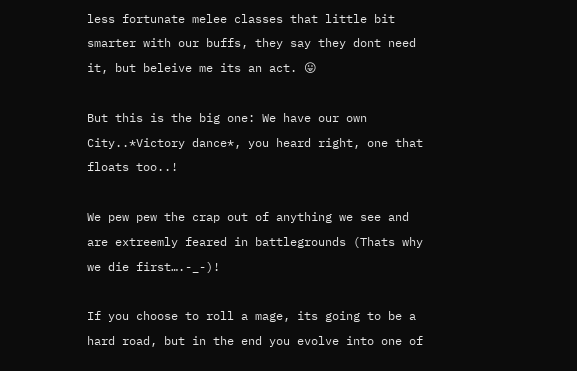less fortunate melee classes that little bit smarter with our buffs, they say they dont need it, but beleive me its an act. 😛

But this is the big one: We have our own City..*Victory dance*, you heard right, one that floats too..!

We pew pew the crap out of anything we see and are extreemly feared in battlegrounds (Thats why we die first….-_-)!

If you choose to roll a mage, its going to be a hard road, but in the end you evolve into one of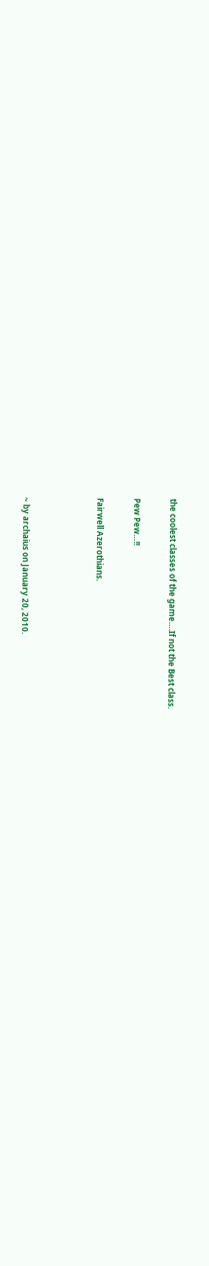the coolest classes of the game….If not the Best class.

Pew Pew…!!

Fairwell Azerothians.



~ by archaius on January 20, 2010.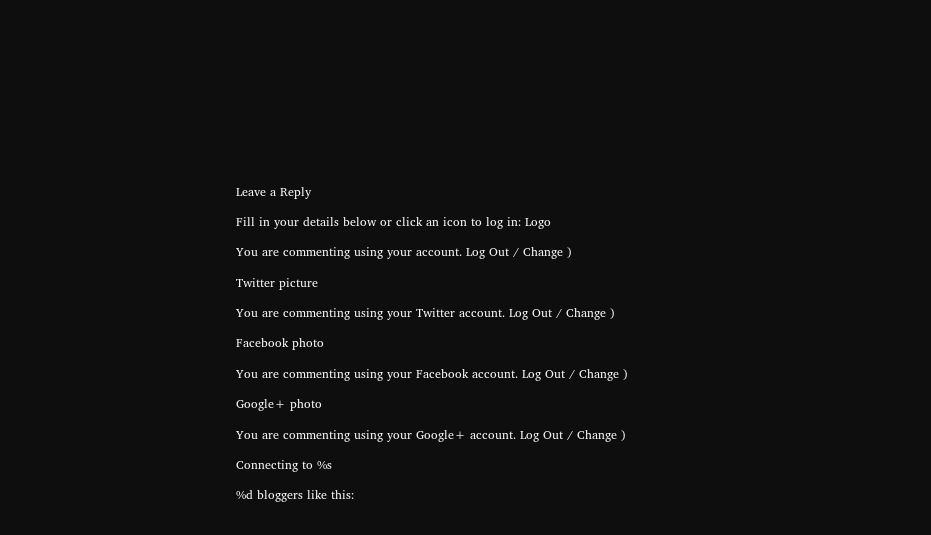Leave a Reply

Fill in your details below or click an icon to log in: Logo

You are commenting using your account. Log Out / Change )

Twitter picture

You are commenting using your Twitter account. Log Out / Change )

Facebook photo

You are commenting using your Facebook account. Log Out / Change )

Google+ photo

You are commenting using your Google+ account. Log Out / Change )

Connecting to %s

%d bloggers like this: